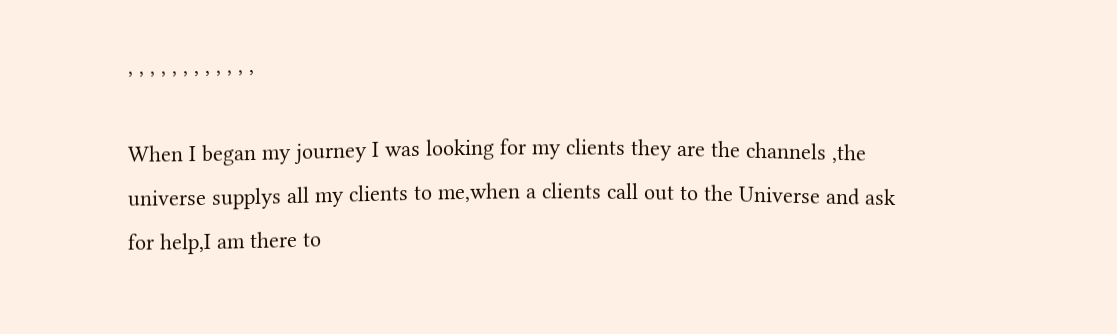, , , , , , , , , , , ,

When I began my journey I was looking for my clients they are the channels ,the universe supplys all my clients to me,when a clients call out to the Universe and ask for help,I am there to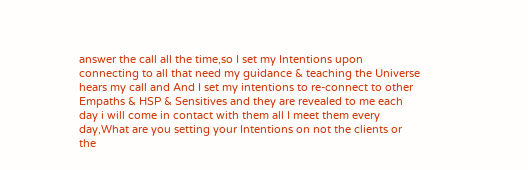answer the call all the time,so I set my Intentions upon connecting to all that need my guidance & teaching the Universe hears my call and And I set my intentions to re-connect to other Empaths & HSP & Sensitives and they are revealed to me each day i will come in contact with them all I meet them every day,What are you setting your Intentions on not the clients or the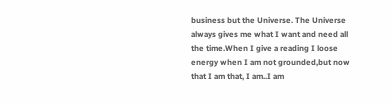business but the Universe. The Universe always gives me what I want and need all the time.When I give a reading I loose energy when I am not grounded,but now that I am that, I am..I am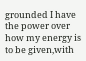grounded I have the power over how my energy is to be given,with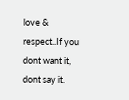love & respect..If you dont want it, dont say it.